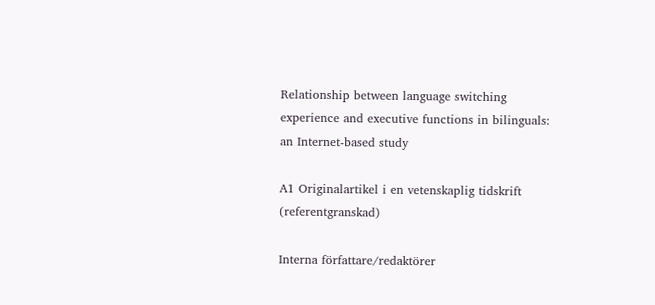Relationship between language switching experience and executive functions in bilinguals: an Internet-based study

A1 Originalartikel i en vetenskaplig tidskrift (referentgranskad)

Interna författare/redaktörer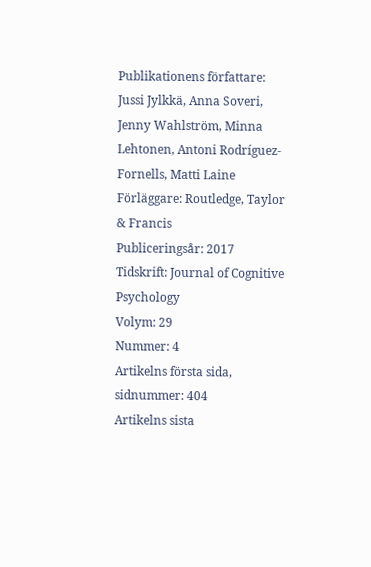Publikationens författare: Jussi Jylkkä, Anna Soveri, Jenny Wahlström, Minna Lehtonen, Antoni Rodríguez-Fornells, Matti Laine
Förläggare: Routledge, Taylor & Francis
Publiceringsår: 2017
Tidskrift: Journal of Cognitive Psychology
Volym: 29
Nummer: 4
Artikelns första sida, sidnummer: 404
Artikelns sista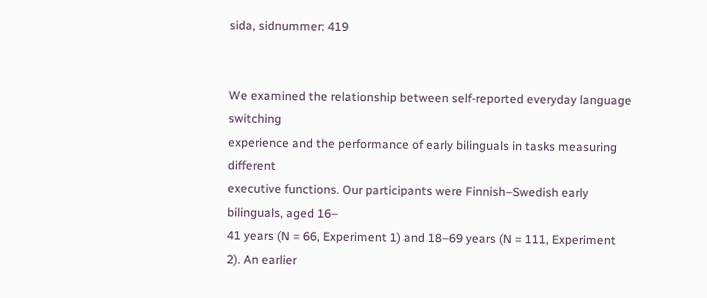sida, sidnummer: 419


We examined the relationship between self-reported everyday language switching
experience and the performance of early bilinguals in tasks measuring different
executive functions. Our participants were Finnish–Swedish early bilinguals, aged 16–
41 years (N = 66, Experiment 1) and 18–69 years (N = 111, Experiment 2). An earlier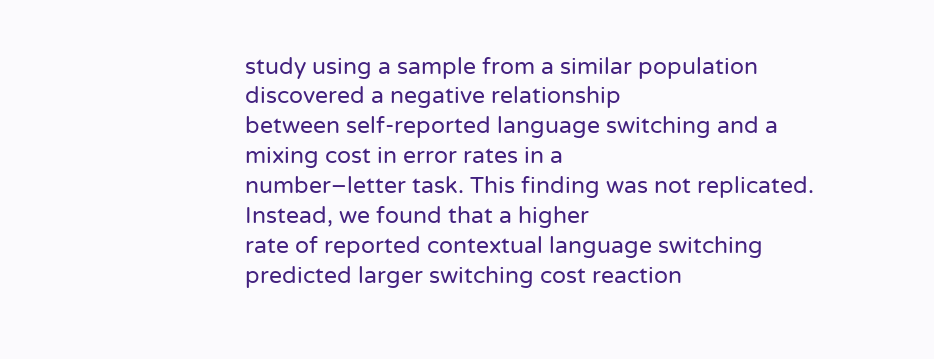study using a sample from a similar population discovered a negative relationship
between self-reported language switching and a mixing cost in error rates in a
number–letter task. This finding was not replicated. Instead, we found that a higher
rate of reported contextual language switching predicted larger switching cost reaction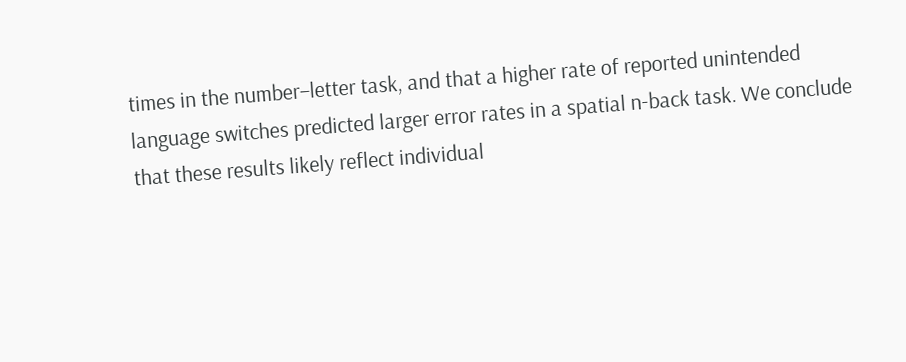times in the number–letter task, and that a higher rate of reported unintended
language switches predicted larger error rates in a spatial n-back task. We conclude
that these results likely reflect individual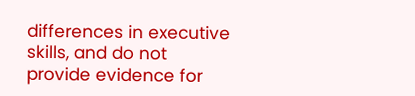differences in executive skills, and do not
provide evidence for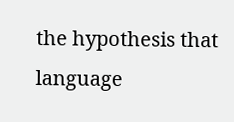the hypothesis that language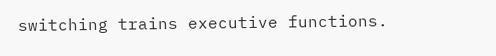switching trains executive functions.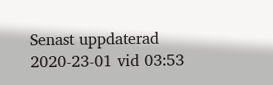Senast uppdaterad 2020-23-01 vid 03:53